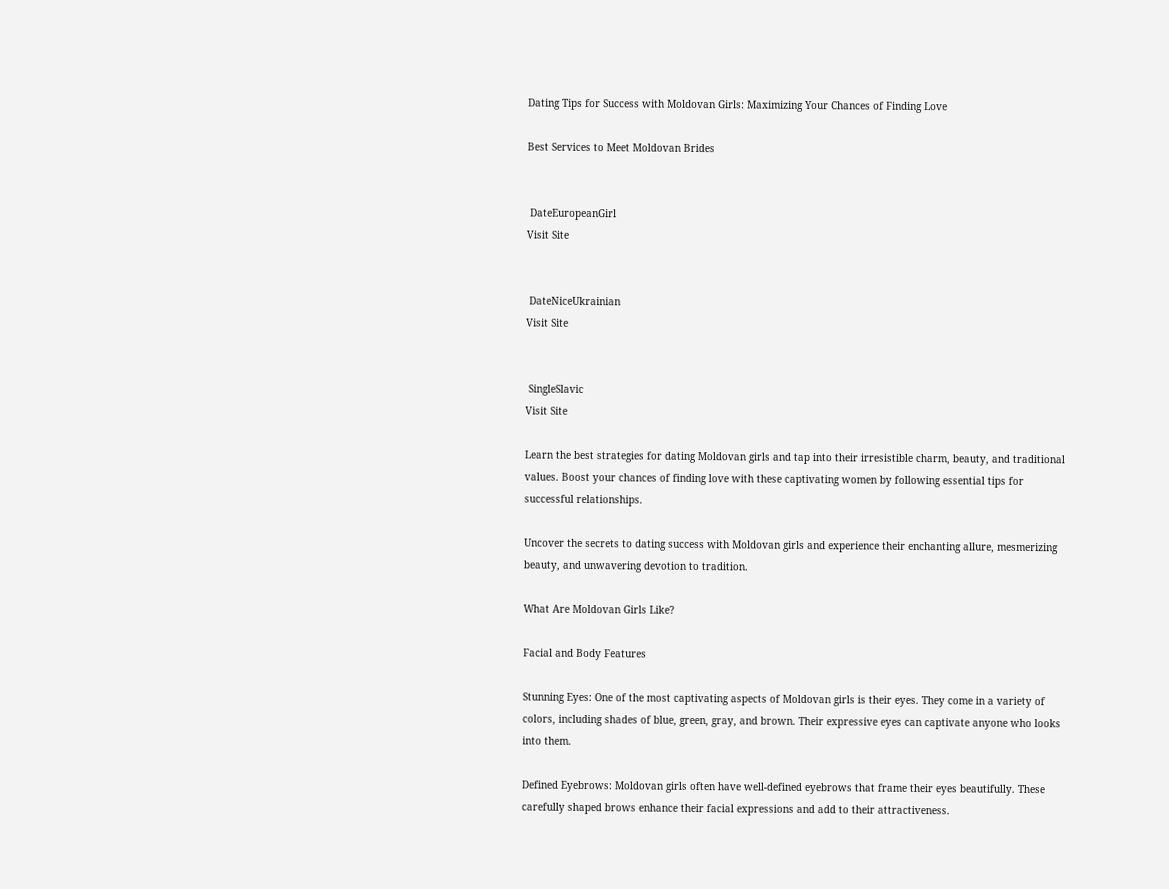Dating Tips for Success with Moldovan Girls: Maximizing Your Chances of Finding Love

Best Services to Meet Moldovan Brides


 DateEuropeanGirl
Visit Site


 DateNiceUkrainian
Visit Site


 SingleSlavic
Visit Site

Learn the best strategies for dating Moldovan girls and tap into their irresistible charm, beauty, and traditional values. Boost your chances of finding love with these captivating women by following essential tips for successful relationships.

Uncover the secrets to dating success with Moldovan girls and experience their enchanting allure, mesmerizing beauty, and unwavering devotion to tradition.

What Are Moldovan Girls Like?

Facial and Body Features

Stunning Eyes: One of the most captivating aspects of Moldovan girls is their eyes. They come in a variety of colors, including shades of blue, green, gray, and brown. Their expressive eyes can captivate anyone who looks into them.

Defined Eyebrows: Moldovan girls often have well-defined eyebrows that frame their eyes beautifully. These carefully shaped brows enhance their facial expressions and add to their attractiveness.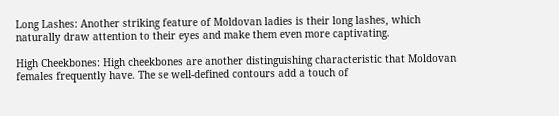Long Lashes: Another striking feature of Moldovan ladies is their long lashes, which naturally draw attention to their eyes and make them even more captivating.

High Cheekbones: High cheekbones are another distinguishing characteristic that Moldovan females frequently have. The se well-defined contours add a touch of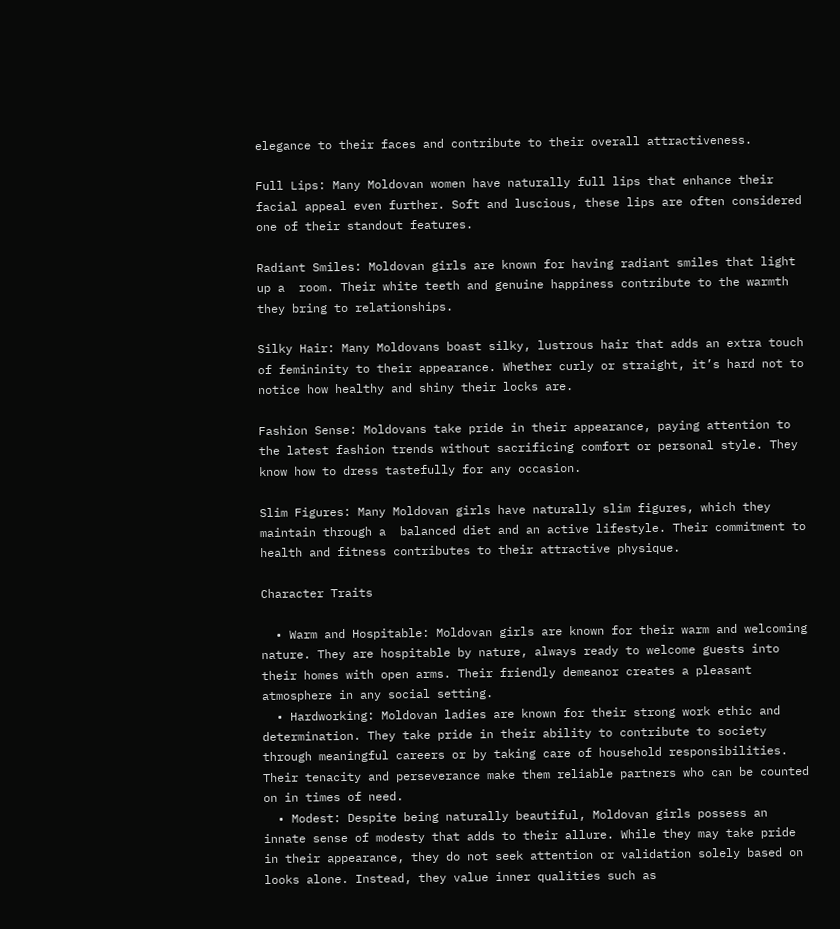elegance to their faces and contribute to their overall attractiveness.

Full Lips: Many Moldovan women have naturally full lips that enhance their facial appeal even further. Soft and luscious, these lips are often considered one of their standout features.

Radiant Smiles: Moldovan girls are known for having radiant smiles that light up a  room. Their white teeth and genuine happiness contribute to the warmth they bring to relationships.

Silky Hair: Many Moldovans boast silky, lustrous hair that adds an extra touch of femininity to their appearance. Whether curly or straight, it’s hard not to notice how healthy and shiny their locks are.

Fashion Sense: Moldovans take pride in their appearance, paying attention to the latest fashion trends without sacrificing comfort or personal style. They know how to dress tastefully for any occasion.

Slim Figures: Many Moldovan girls have naturally slim figures, which they maintain through a  balanced diet and an active lifestyle. Their commitment to health and fitness contributes to their attractive physique.

Character Traits

  • Warm and Hospitable: Moldovan girls are known for their warm and welcoming nature. They are hospitable by nature, always ready to welcome guests into their homes with open arms. Their friendly demeanor creates a pleasant atmosphere in any social setting.
  • Hardworking: Moldovan ladies are known for their strong work ethic and determination. They take pride in their ability to contribute to society through meaningful careers or by taking care of household responsibilities. Their tenacity and perseverance make them reliable partners who can be counted on in times of need.
  • Modest: Despite being naturally beautiful, Moldovan girls possess an innate sense of modesty that adds to their allure. While they may take pride in their appearance, they do not seek attention or validation solely based on looks alone. Instead, they value inner qualities such as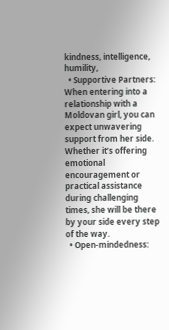kindness, intelligence, humility,
  • Supportive Partners: When entering into a relationship with a Moldovan girl, you can expect unwavering support from her side. Whether it’s offering emotional encouragement or practical assistance during challenging times, she will be there by your side every step of the way.
  • Open-mindedness: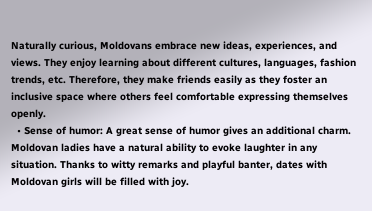Naturally curious, Moldovans embrace new ideas, experiences, and views. They enjoy learning about different cultures, languages, fashion trends, etc. Therefore, they make friends easily as they foster an inclusive space where others feel comfortable expressing themselves openly.
  • Sense of humor: A great sense of humor gives an additional charm. Moldovan ladies have a natural ability to evoke laughter in any situation. Thanks to witty remarks and playful banter, dates with Moldovan girls will be filled with joy.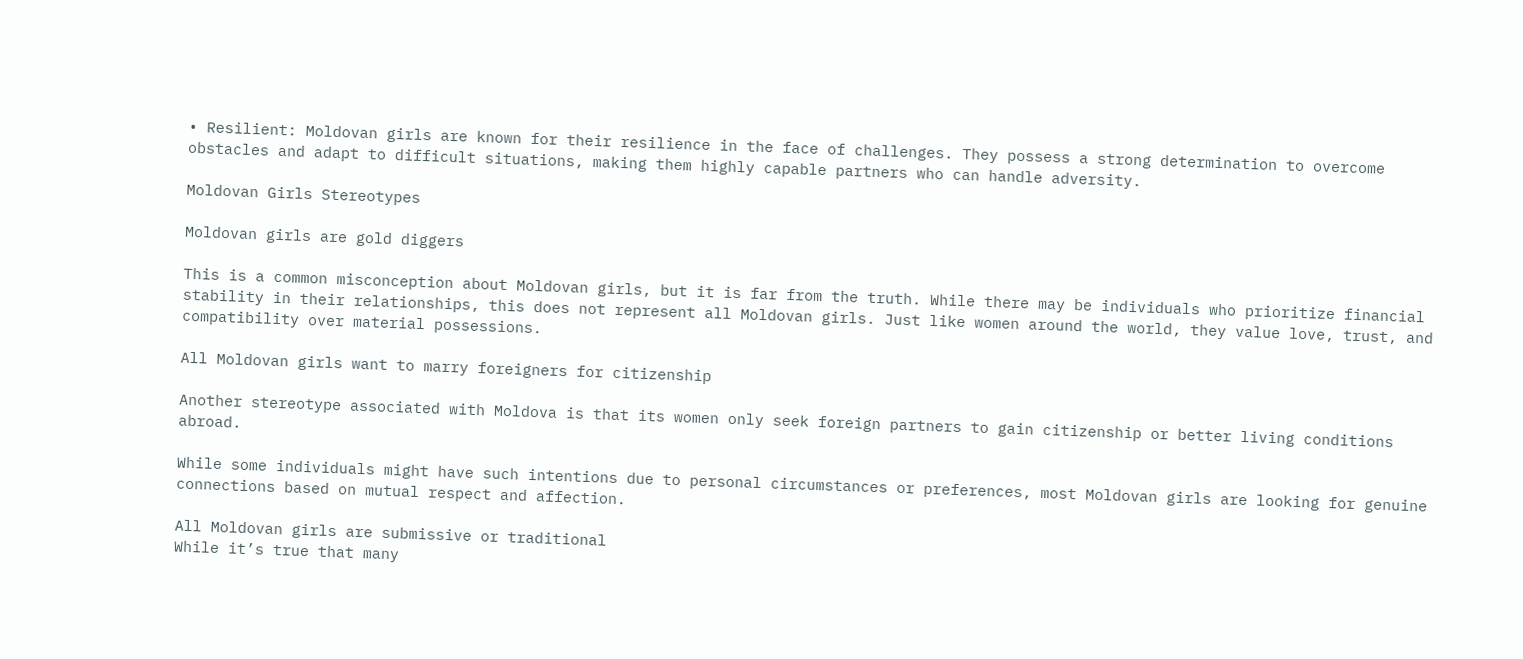• Resilient: Moldovan girls are known for their resilience in the face of challenges. They possess a strong determination to overcome obstacles and adapt to difficult situations, making them highly capable partners who can handle adversity.

Moldovan Girls Stereotypes

Moldovan girls are gold diggers

This is a common misconception about Moldovan girls, but it is far from the truth. While there may be individuals who prioritize financial stability in their relationships, this does not represent all Moldovan girls. Just like women around the world, they value love, trust, and compatibility over material possessions.

All Moldovan girls want to marry foreigners for citizenship

Another stereotype associated with Moldova is that its women only seek foreign partners to gain citizenship or better living conditions abroad.

While some individuals might have such intentions due to personal circumstances or preferences, most Moldovan girls are looking for genuine connections based on mutual respect and affection.

All Moldovan girls are submissive or traditional
While it’s true that many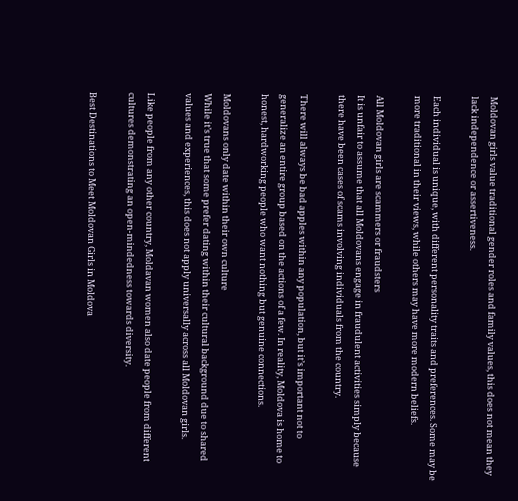Moldovan girls value traditional gender roles and family values, this does not mean they lack independence or assertiveness.

Each individual is unique, with different personality traits and preferences. Some may be more traditional in their views, while others may have more modern beliefs.

All Moldovan girls are scammers or fraudsters
It is unfair to assume that all Moldovans engage in fraudulent activities simply because there have been cases of scams involving individuals from the country.

There will always be bad apples within any population, but it’s important not to generalize an entire group based on the actions of a few. In reality, Moldova is home to honest, hardworking people who want nothing but genuine connections.

Moldovans only date within their own culture
While it’s true that some prefer dating within their cultural background due to shared values and experiences, this does not apply universally across all Moldovan girls.

Like people from any other country, Moldavan women also date people from different cultures demonstrating an open-mindedness towards diversity.

Best Destinations to Meet Moldovan Girls in Moldova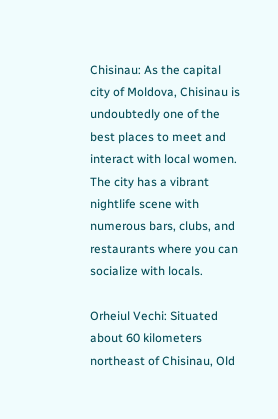Chisinau: As the capital city of Moldova, Chisinau is undoubtedly one of the best places to meet and interact with local women. The city has a vibrant nightlife scene with numerous bars, clubs, and restaurants where you can socialize with locals.

Orheiul Vechi: Situated about 60 kilometers northeast of Chisinau, Old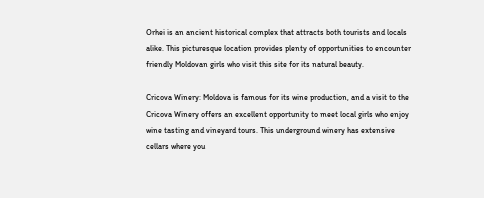Orhei is an ancient historical complex that attracts both tourists and locals alike. This picturesque location provides plenty of opportunities to encounter friendly Moldovan girls who visit this site for its natural beauty.

Cricova Winery: Moldova is famous for its wine production, and a visit to the Cricova Winery offers an excellent opportunity to meet local girls who enjoy wine tasting and vineyard tours. This underground winery has extensive cellars where you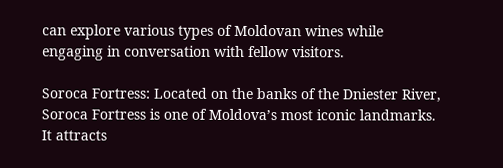can explore various types of Moldovan wines while engaging in conversation with fellow visitors.

Soroca Fortress: Located on the banks of the Dniester River, Soroca Fortress is one of Moldova’s most iconic landmarks. It attracts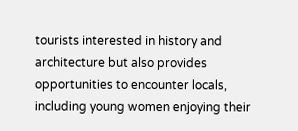tourists interested in history and architecture but also provides opportunities to encounter locals, including young women enjoying their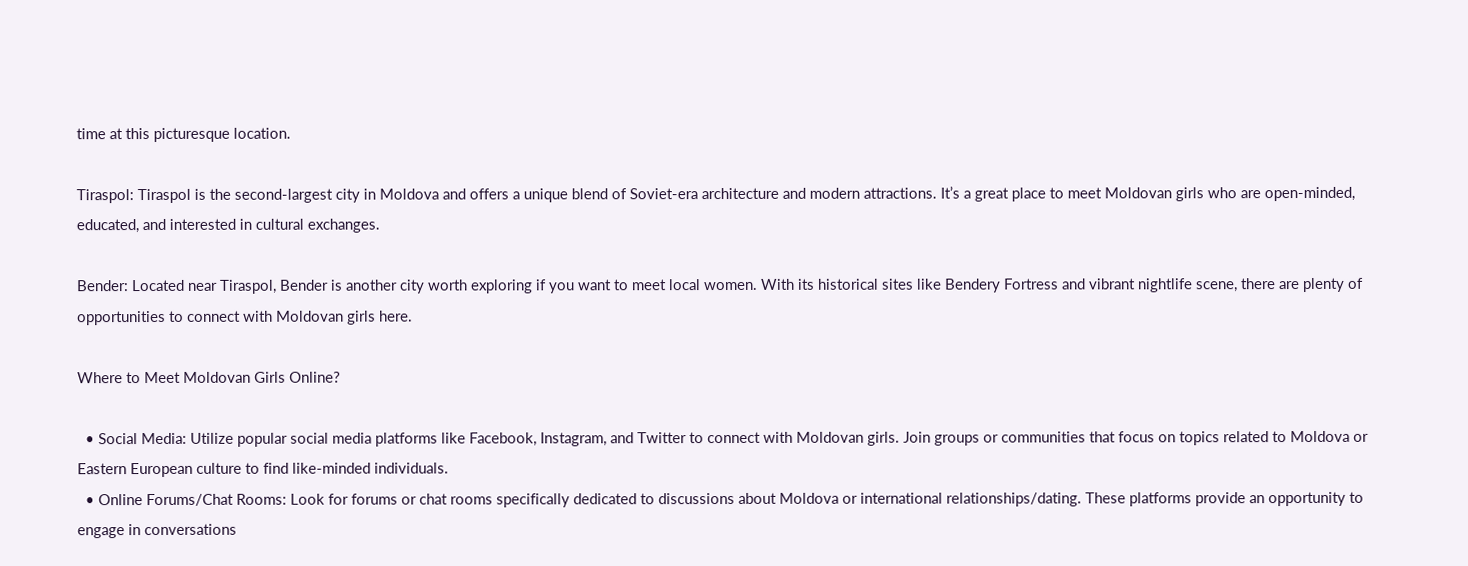time at this picturesque location.

Tiraspol: Tiraspol is the second-largest city in Moldova and offers a unique blend of Soviet-era architecture and modern attractions. It’s a great place to meet Moldovan girls who are open-minded, educated, and interested in cultural exchanges.

Bender: Located near Tiraspol, Bender is another city worth exploring if you want to meet local women. With its historical sites like Bendery Fortress and vibrant nightlife scene, there are plenty of opportunities to connect with Moldovan girls here.

Where to Meet Moldovan Girls Online?

  • Social Media: Utilize popular social media platforms like Facebook, Instagram, and Twitter to connect with Moldovan girls. Join groups or communities that focus on topics related to Moldova or Eastern European culture to find like-minded individuals.
  • Online Forums/Chat Rooms: Look for forums or chat rooms specifically dedicated to discussions about Moldova or international relationships/dating. These platforms provide an opportunity to engage in conversations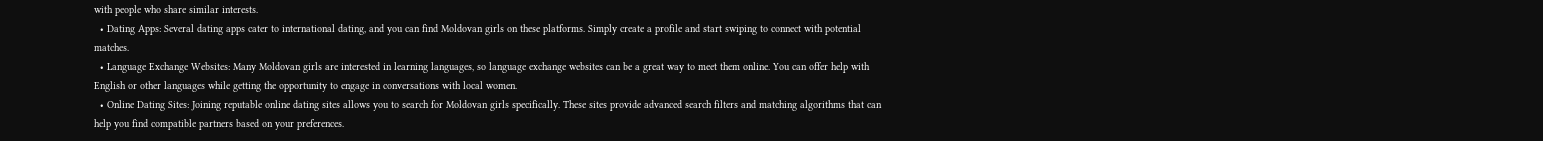with people who share similar interests.
  • Dating Apps: Several dating apps cater to international dating, and you can find Moldovan girls on these platforms. Simply create a profile and start swiping to connect with potential matches.
  • Language Exchange Websites: Many Moldovan girls are interested in learning languages, so language exchange websites can be a great way to meet them online. You can offer help with English or other languages while getting the opportunity to engage in conversations with local women.
  • Online Dating Sites: Joining reputable online dating sites allows you to search for Moldovan girls specifically. These sites provide advanced search filters and matching algorithms that can help you find compatible partners based on your preferences.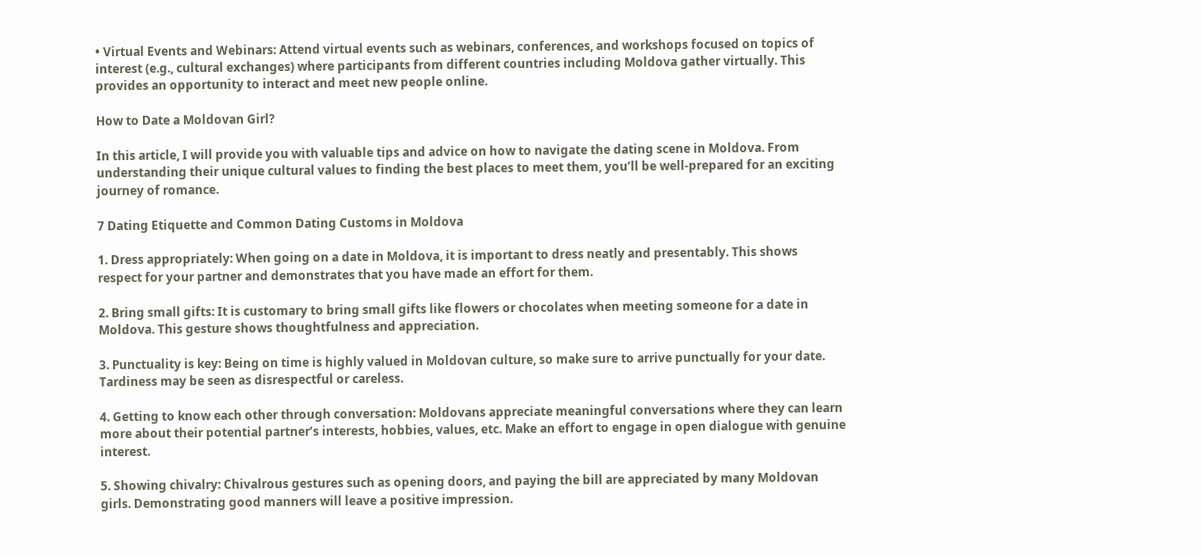• Virtual Events and Webinars: Attend virtual events such as webinars, conferences, and workshops focused on topics of interest (e.g., cultural exchanges) where participants from different countries including Moldova gather virtually. This provides an opportunity to interact and meet new people online.

How to Date a Moldovan Girl?

In this article, I will provide you with valuable tips and advice on how to navigate the dating scene in Moldova. From understanding their unique cultural values to finding the best places to meet them, you’ll be well-prepared for an exciting journey of romance.

7 Dating Etiquette and Common Dating Customs in Moldova

1. Dress appropriately: When going on a date in Moldova, it is important to dress neatly and presentably. This shows respect for your partner and demonstrates that you have made an effort for them.

2. Bring small gifts: It is customary to bring small gifts like flowers or chocolates when meeting someone for a date in Moldova. This gesture shows thoughtfulness and appreciation.

3. Punctuality is key: Being on time is highly valued in Moldovan culture, so make sure to arrive punctually for your date. Tardiness may be seen as disrespectful or careless.

4. Getting to know each other through conversation: Moldovans appreciate meaningful conversations where they can learn more about their potential partner’s interests, hobbies, values, etc. Make an effort to engage in open dialogue with genuine interest.

5. Showing chivalry: Chivalrous gestures such as opening doors, and paying the bill are appreciated by many Moldovan girls. Demonstrating good manners will leave a positive impression.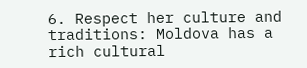6. Respect her culture and traditions: Moldova has a rich cultural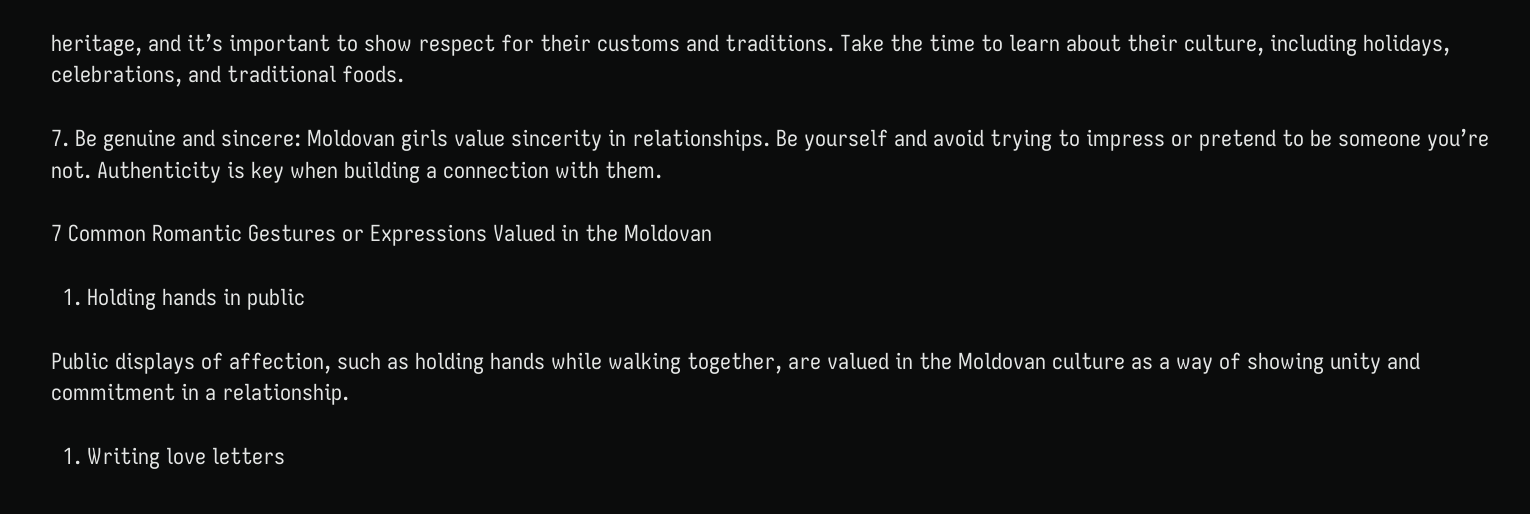heritage, and it’s important to show respect for their customs and traditions. Take the time to learn about their culture, including holidays, celebrations, and traditional foods.

7. Be genuine and sincere: Moldovan girls value sincerity in relationships. Be yourself and avoid trying to impress or pretend to be someone you’re not. Authenticity is key when building a connection with them.

7 Common Romantic Gestures or Expressions Valued in the Moldovan

  1. Holding hands in public

Public displays of affection, such as holding hands while walking together, are valued in the Moldovan culture as a way of showing unity and commitment in a relationship.

  1. Writing love letters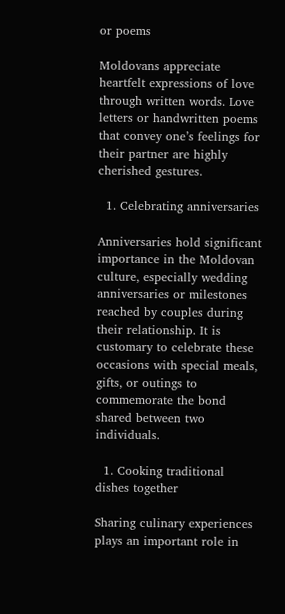or poems

Moldovans appreciate heartfelt expressions of love through written words. Love letters or handwritten poems that convey one’s feelings for their partner are highly cherished gestures.

  1. Celebrating anniversaries

Anniversaries hold significant importance in the Moldovan culture, especially wedding anniversaries or milestones reached by couples during their relationship. It is customary to celebrate these occasions with special meals, gifts, or outings to commemorate the bond shared between two individuals.

  1. Cooking traditional dishes together

Sharing culinary experiences plays an important role in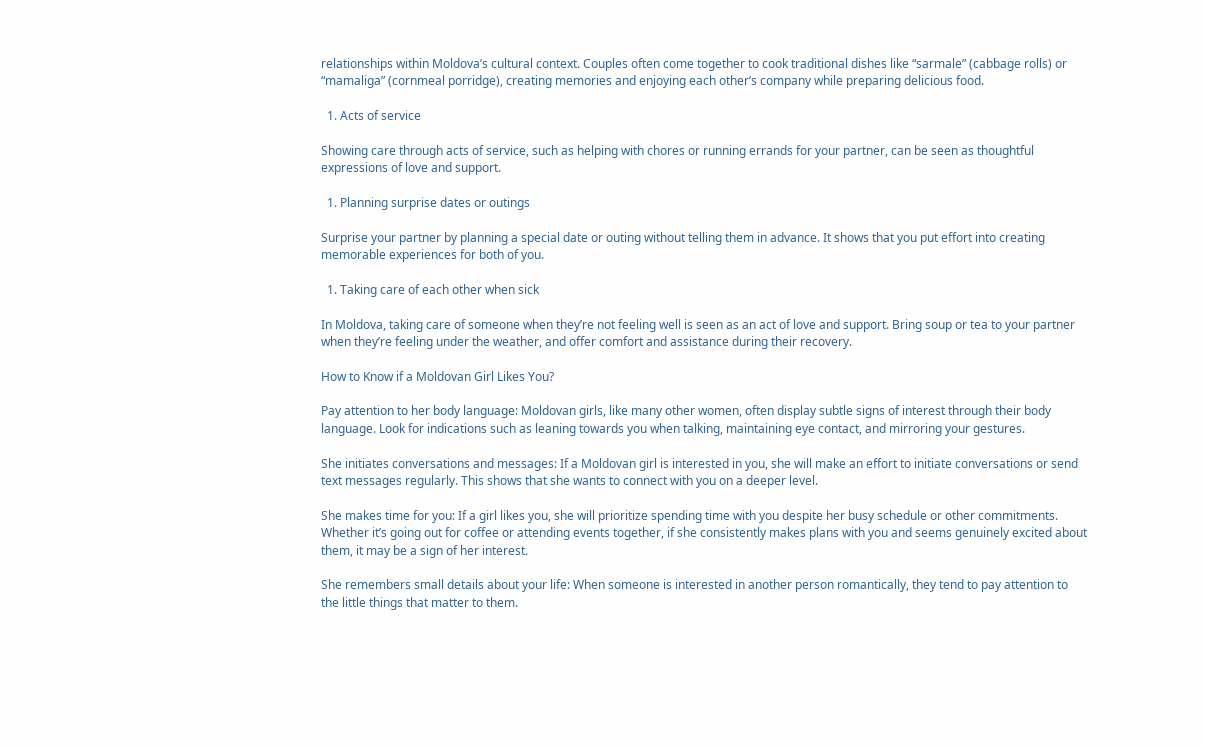relationships within Moldova’s cultural context. Couples often come together to cook traditional dishes like “sarmale” (cabbage rolls) or “mamaliga” (cornmeal porridge), creating memories and enjoying each other’s company while preparing delicious food.

  1. Acts of service

Showing care through acts of service, such as helping with chores or running errands for your partner, can be seen as thoughtful expressions of love and support.

  1. Planning surprise dates or outings

Surprise your partner by planning a special date or outing without telling them in advance. It shows that you put effort into creating memorable experiences for both of you.

  1. Taking care of each other when sick

In Moldova, taking care of someone when they’re not feeling well is seen as an act of love and support. Bring soup or tea to your partner when they’re feeling under the weather, and offer comfort and assistance during their recovery.

How to Know if a Moldovan Girl Likes You?

Pay attention to her body language: Moldovan girls, like many other women, often display subtle signs of interest through their body language. Look for indications such as leaning towards you when talking, maintaining eye contact, and mirroring your gestures.

She initiates conversations and messages: If a Moldovan girl is interested in you, she will make an effort to initiate conversations or send text messages regularly. This shows that she wants to connect with you on a deeper level.

She makes time for you: If a girl likes you, she will prioritize spending time with you despite her busy schedule or other commitments. Whether it’s going out for coffee or attending events together, if she consistently makes plans with you and seems genuinely excited about them, it may be a sign of her interest.

She remembers small details about your life: When someone is interested in another person romantically, they tend to pay attention to the little things that matter to them.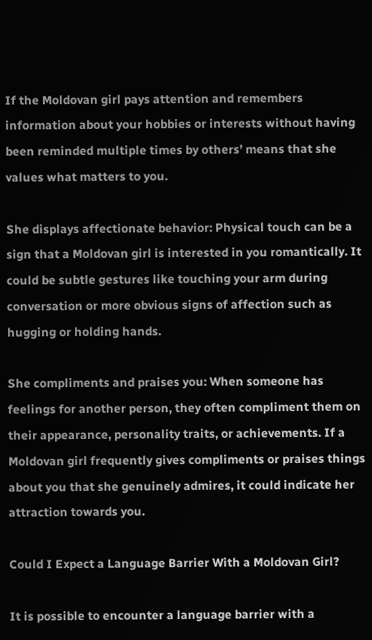If the Moldovan girl pays attention and remembers information about your hobbies or interests without having been reminded multiple times by others’ means that she values what matters to you.

She displays affectionate behavior: Physical touch can be a sign that a Moldovan girl is interested in you romantically. It could be subtle gestures like touching your arm during conversation or more obvious signs of affection such as hugging or holding hands.

She compliments and praises you: When someone has feelings for another person, they often compliment them on their appearance, personality traits, or achievements. If a Moldovan girl frequently gives compliments or praises things about you that she genuinely admires, it could indicate her attraction towards you.

Could I Expect a Language Barrier With a Moldovan Girl?

It is possible to encounter a language barrier with a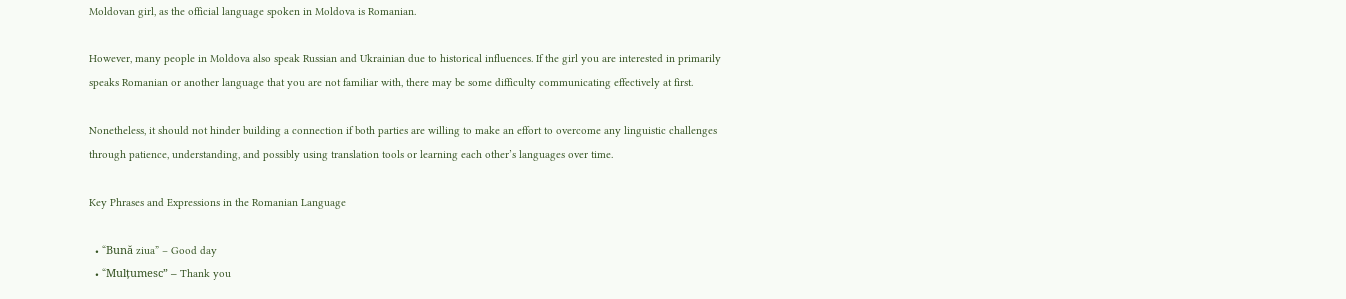Moldovan girl, as the official language spoken in Moldova is Romanian.

However, many people in Moldova also speak Russian and Ukrainian due to historical influences. If the girl you are interested in primarily speaks Romanian or another language that you are not familiar with, there may be some difficulty communicating effectively at first.

Nonetheless, it should not hinder building a connection if both parties are willing to make an effort to overcome any linguistic challenges through patience, understanding, and possibly using translation tools or learning each other’s languages over time.

Key Phrases and Expressions in the Romanian Language

  • “Bună ziua” – Good day
  • “Mulțumesc” – Thank you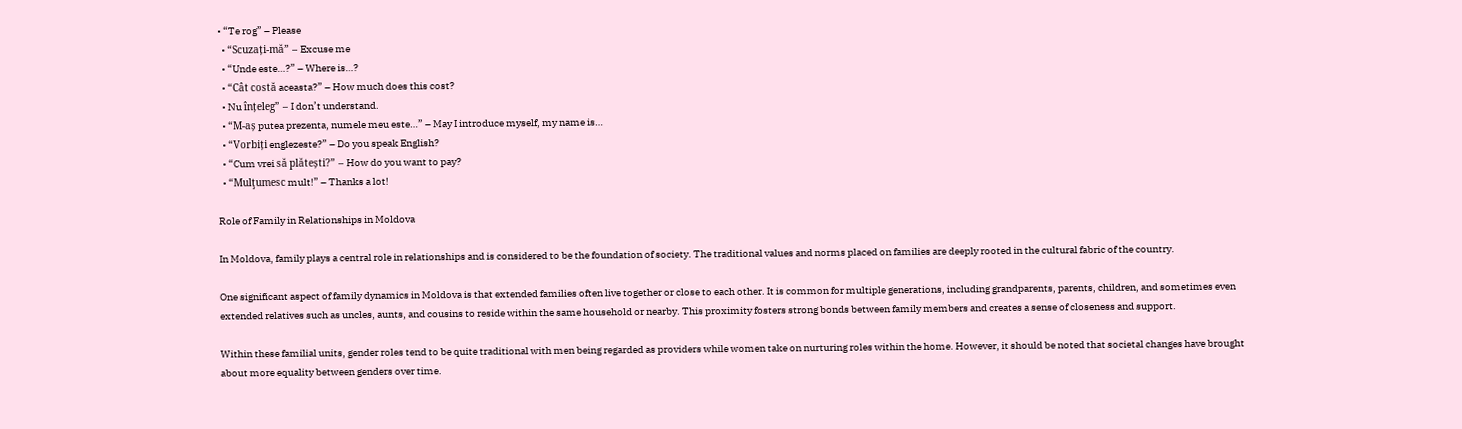• “Te rog” – Please
  • “Scuzați-mă” – Excuse me
  • “Unde este…?” – Where is…?
  • “Cât costă aceasta?” – How much does this cost?
  • Nu înțeleg” – I don’t understand.
  • “M-aș putea prezenta, numele meu este…” – May I introduce myself, my name is…
  • “Vorbiți englezeste?” – Do you speak English?
  • “Cum vrei să plătești?” – How do you want to pay?
  • “Mulţumesc mult!” – Thanks a lot!

Role of Family in Relationships in Moldova

In Moldova, family plays a central role in relationships and is considered to be the foundation of society. The traditional values and norms placed on families are deeply rooted in the cultural fabric of the country.

One significant aspect of family dynamics in Moldova is that extended families often live together or close to each other. It is common for multiple generations, including grandparents, parents, children, and sometimes even extended relatives such as uncles, aunts, and cousins to reside within the same household or nearby. This proximity fosters strong bonds between family members and creates a sense of closeness and support.

Within these familial units, gender roles tend to be quite traditional with men being regarded as providers while women take on nurturing roles within the home. However, it should be noted that societal changes have brought about more equality between genders over time.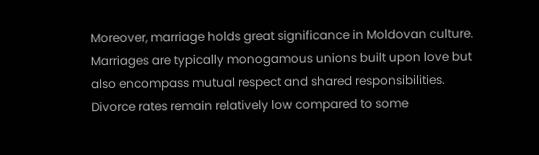Moreover, marriage holds great significance in Moldovan culture. Marriages are typically monogamous unions built upon love but also encompass mutual respect and shared responsibilities. Divorce rates remain relatively low compared to some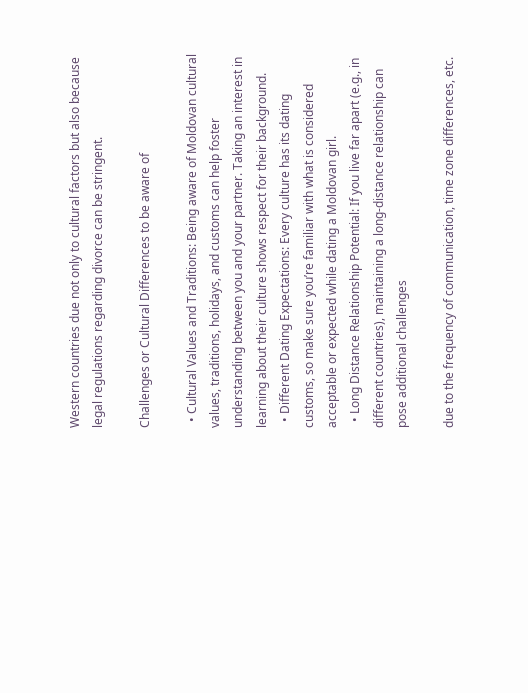Western countries due not only to cultural factors but also because legal regulations regarding divorce can be stringent.

Challenges or Cultural Differences to be aware of

  • Cultural Values and Traditions: Being aware of Moldovan cultural values, traditions, holidays, and customs can help foster understanding between you and your partner. Taking an interest in learning about their culture shows respect for their background.
  • Different Dating Expectations: Every culture has its dating customs, so make sure you’re familiar with what is considered acceptable or expected while dating a Moldovan girl.
  • Long Distance Relationship Potential: If you live far apart (e.g., in different countries), maintaining a long-distance relationship can pose additional challenges

due to the frequency of communication, time zone differences, etc.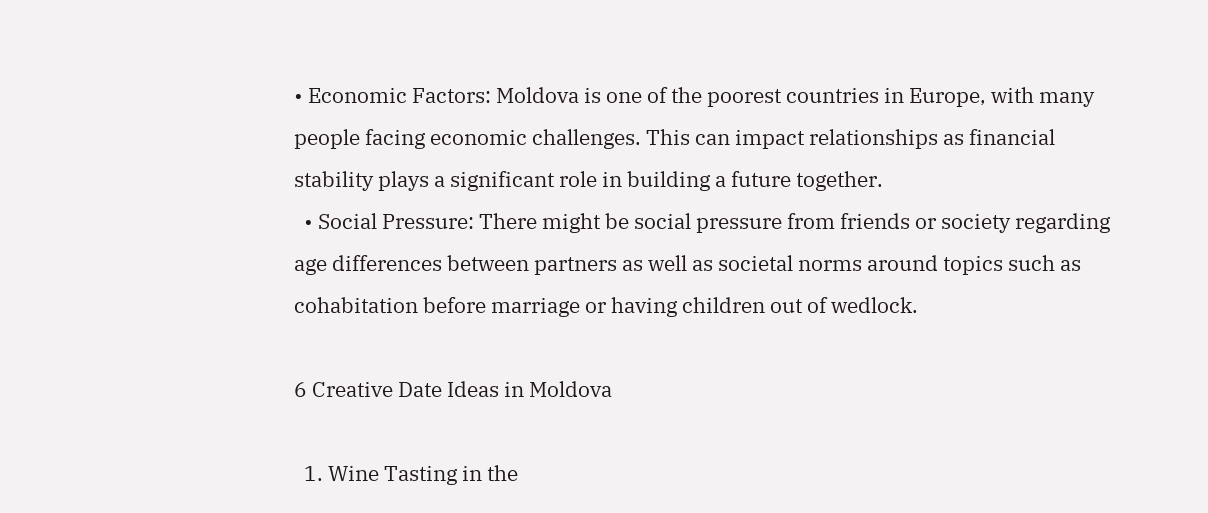• Economic Factors: Moldova is one of the poorest countries in Europe, with many people facing economic challenges. This can impact relationships as financial stability plays a significant role in building a future together.
  • Social Pressure: There might be social pressure from friends or society regarding age differences between partners as well as societal norms around topics such as cohabitation before marriage or having children out of wedlock.

6 Creative Date Ideas in Moldova

  1. Wine Tasting in the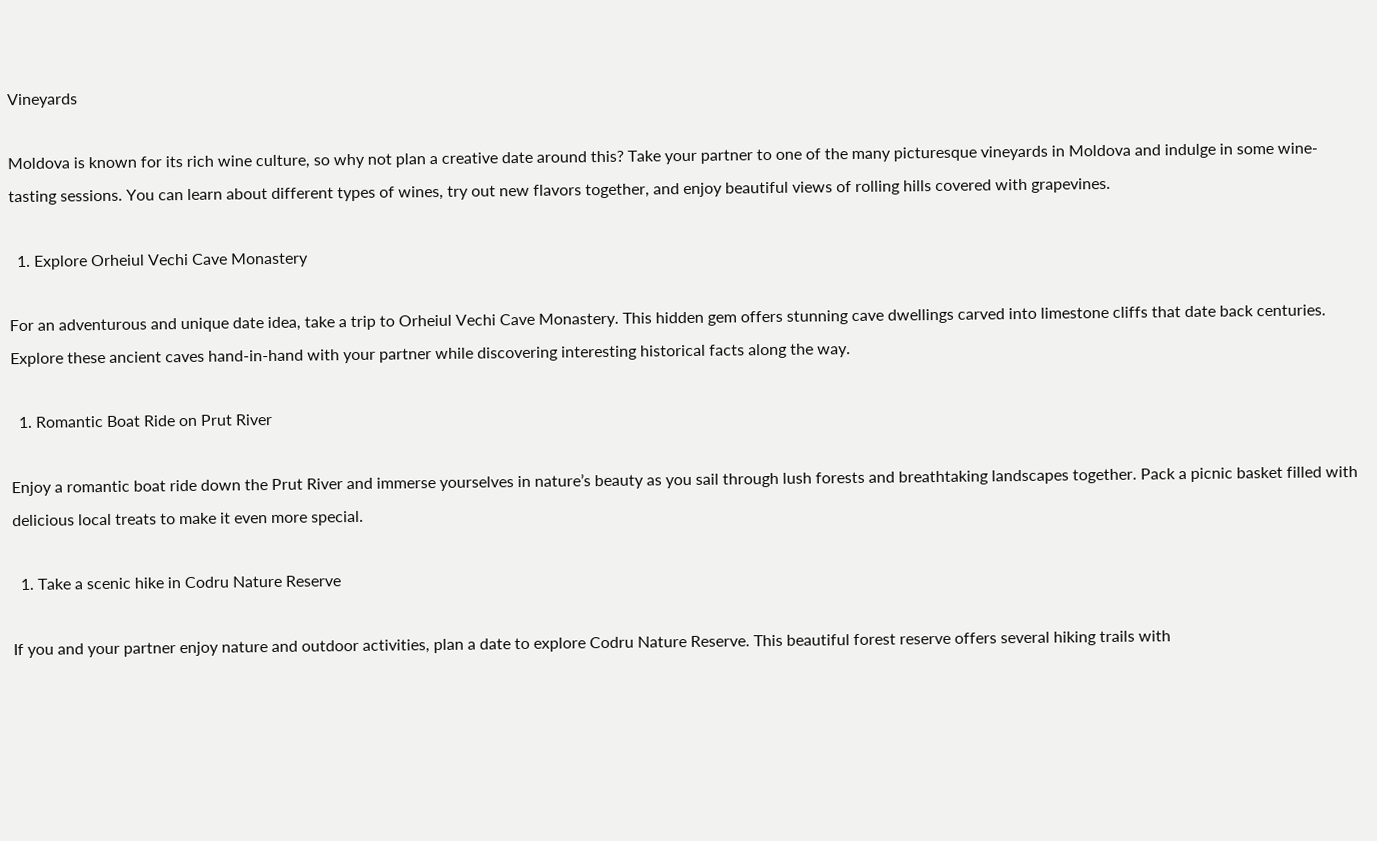Vineyards

Moldova is known for its rich wine culture, so why not plan a creative date around this? Take your partner to one of the many picturesque vineyards in Moldova and indulge in some wine-tasting sessions. You can learn about different types of wines, try out new flavors together, and enjoy beautiful views of rolling hills covered with grapevines.

  1. Explore Orheiul Vechi Cave Monastery

For an adventurous and unique date idea, take a trip to Orheiul Vechi Cave Monastery. This hidden gem offers stunning cave dwellings carved into limestone cliffs that date back centuries. Explore these ancient caves hand-in-hand with your partner while discovering interesting historical facts along the way.

  1. Romantic Boat Ride on Prut River

Enjoy a romantic boat ride down the Prut River and immerse yourselves in nature’s beauty as you sail through lush forests and breathtaking landscapes together. Pack a picnic basket filled with delicious local treats to make it even more special.

  1. Take a scenic hike in Codru Nature Reserve

If you and your partner enjoy nature and outdoor activities, plan a date to explore Codru Nature Reserve. This beautiful forest reserve offers several hiking trails with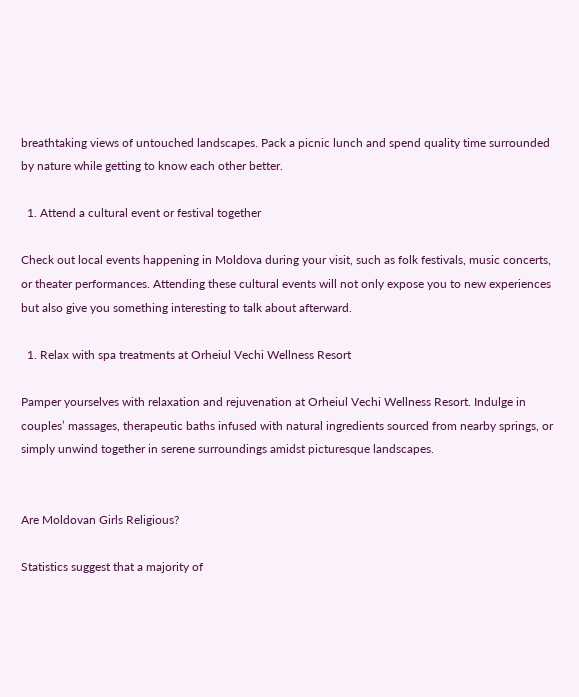breathtaking views of untouched landscapes. Pack a picnic lunch and spend quality time surrounded by nature while getting to know each other better.

  1. Attend a cultural event or festival together

Check out local events happening in Moldova during your visit, such as folk festivals, music concerts, or theater performances. Attending these cultural events will not only expose you to new experiences but also give you something interesting to talk about afterward.

  1. Relax with spa treatments at Orheiul Vechi Wellness Resort

Pamper yourselves with relaxation and rejuvenation at Orheiul Vechi Wellness Resort. Indulge in couples’ massages, therapeutic baths infused with natural ingredients sourced from nearby springs, or simply unwind together in serene surroundings amidst picturesque landscapes.


Are Moldovan Girls Religious?

Statistics suggest that a majority of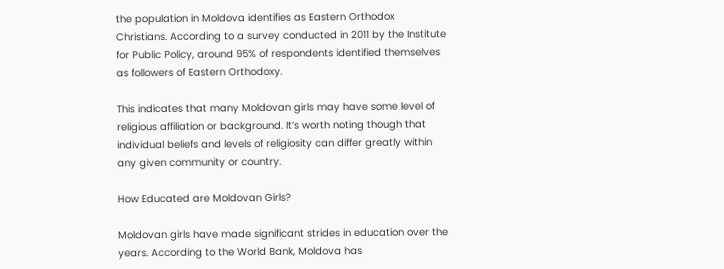the population in Moldova identifies as Eastern Orthodox Christians. According to a survey conducted in 2011 by the Institute for Public Policy, around 95% of respondents identified themselves as followers of Eastern Orthodoxy.

This indicates that many Moldovan girls may have some level of religious affiliation or background. It’s worth noting though that individual beliefs and levels of religiosity can differ greatly within any given community or country.

How Educated are Moldovan Girls?

Moldovan girls have made significant strides in education over the years. According to the World Bank, Moldova has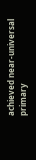achieved near-universal primary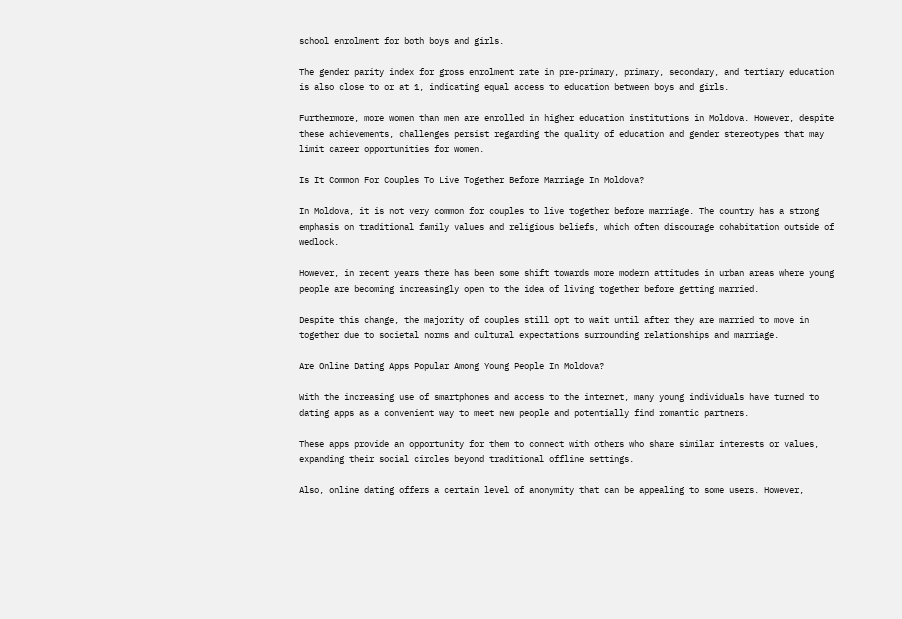school enrolment for both boys and girls.

The gender parity index for gross enrolment rate in pre-primary, primary, secondary, and tertiary education is also close to or at 1, indicating equal access to education between boys and girls.

Furthermore, more women than men are enrolled in higher education institutions in Moldova. However, despite these achievements, challenges persist regarding the quality of education and gender stereotypes that may limit career opportunities for women.

Is It Common For Couples To Live Together Before Marriage In Moldova?

In Moldova, it is not very common for couples to live together before marriage. The country has a strong emphasis on traditional family values and religious beliefs, which often discourage cohabitation outside of wedlock.

However, in recent years there has been some shift towards more modern attitudes in urban areas where young people are becoming increasingly open to the idea of living together before getting married.

Despite this change, the majority of couples still opt to wait until after they are married to move in together due to societal norms and cultural expectations surrounding relationships and marriage.

Are Online Dating Apps Popular Among Young People In Moldova?

With the increasing use of smartphones and access to the internet, many young individuals have turned to dating apps as a convenient way to meet new people and potentially find romantic partners.

These apps provide an opportunity for them to connect with others who share similar interests or values, expanding their social circles beyond traditional offline settings.

Also, online dating offers a certain level of anonymity that can be appealing to some users. However,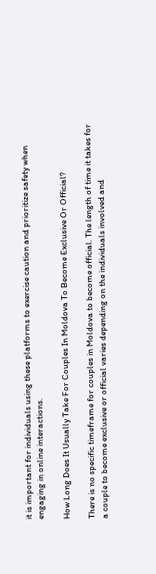it is important for individuals using these platforms to exercise caution and prioritize safety when engaging in online interactions.

How Long Does It Usually Take For Couples In Moldova To Become Exclusive Or Official?

There is no specific timeframe for couples in Moldova to become official. The length of time it takes for a couple to become exclusive or official varies depending on the individuals involved and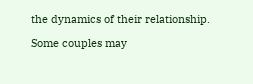the dynamics of their relationship.

Some couples may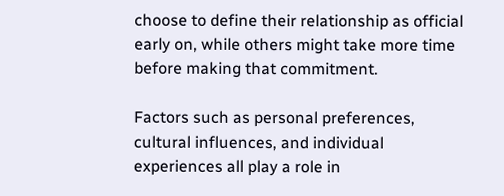choose to define their relationship as official early on, while others might take more time before making that commitment.

Factors such as personal preferences, cultural influences, and individual experiences all play a role in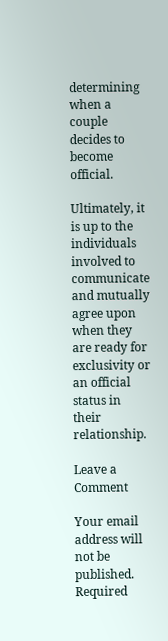determining when a couple decides to become official.

Ultimately, it is up to the individuals involved to communicate and mutually agree upon when they are ready for exclusivity or an official status in their relationship.

Leave a Comment

Your email address will not be published. Required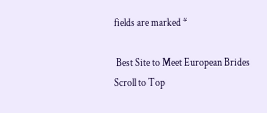fields are marked *

 Best Site to Meet European Brides
Scroll to Top